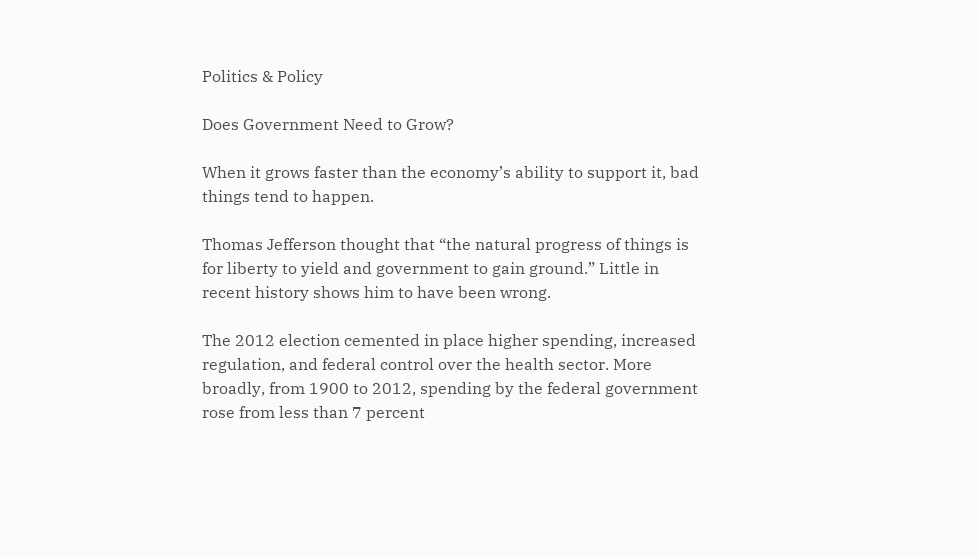Politics & Policy

Does Government Need to Grow?

When it grows faster than the economy’s ability to support it, bad things tend to happen.

Thomas Jefferson thought that “the natural progress of things is for liberty to yield and government to gain ground.” Little in recent history shows him to have been wrong.

The 2012 election cemented in place higher spending, increased regulation, and federal control over the health sector. More broadly, from 1900 to 2012, spending by the federal government rose from less than 7 percent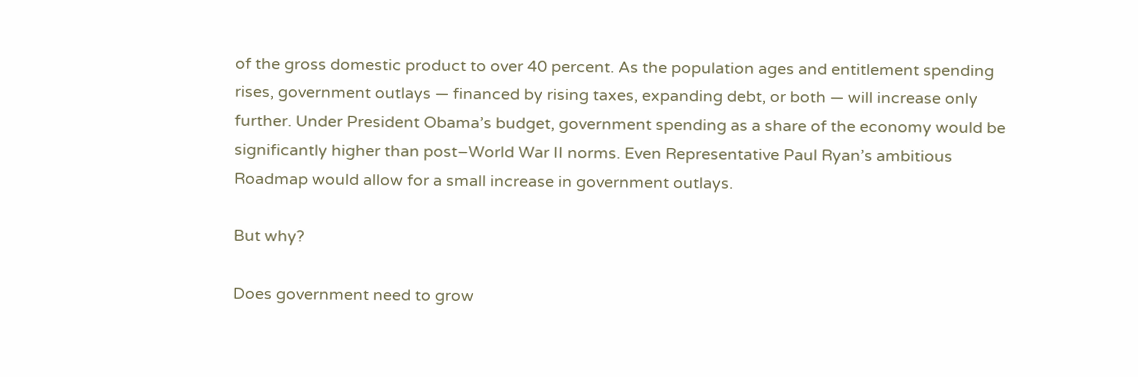of the gross domestic product to over 40 percent. As the population ages and entitlement spending rises, government outlays — financed by rising taxes, expanding debt, or both — will increase only further. Under President Obama’s budget, government spending as a share of the economy would be significantly higher than post–World War II norms. Even Representative Paul Ryan’s ambitious Roadmap would allow for a small increase in government outlays.

But why?

Does government need to grow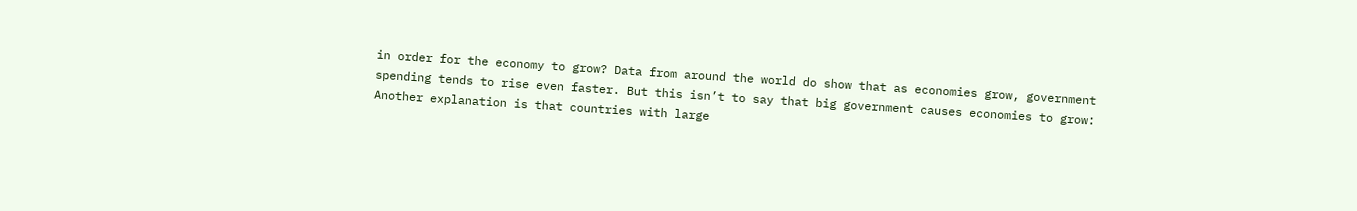in order for the economy to grow? Data from around the world do show that as economies grow, government spending tends to rise even faster. But this isn’t to say that big government causes economies to grow: Another explanation is that countries with large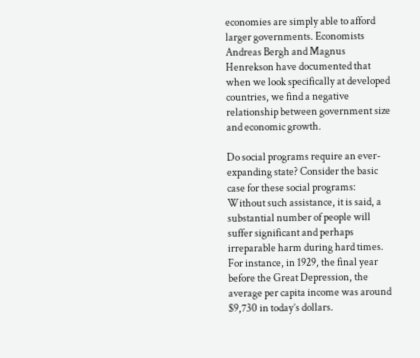economies are simply able to afford larger governments. Economists Andreas Bergh and Magnus Henrekson have documented that when we look specifically at developed countries, we find a negative relationship between government size and economic growth.

Do social programs require an ever-expanding state? Consider the basic case for these social programs: Without such assistance, it is said, a substantial number of people will suffer significant and perhaps irreparable harm during hard times. For instance, in 1929, the final year before the Great Depression, the average per capita income was around $9,730 in today’s dollars.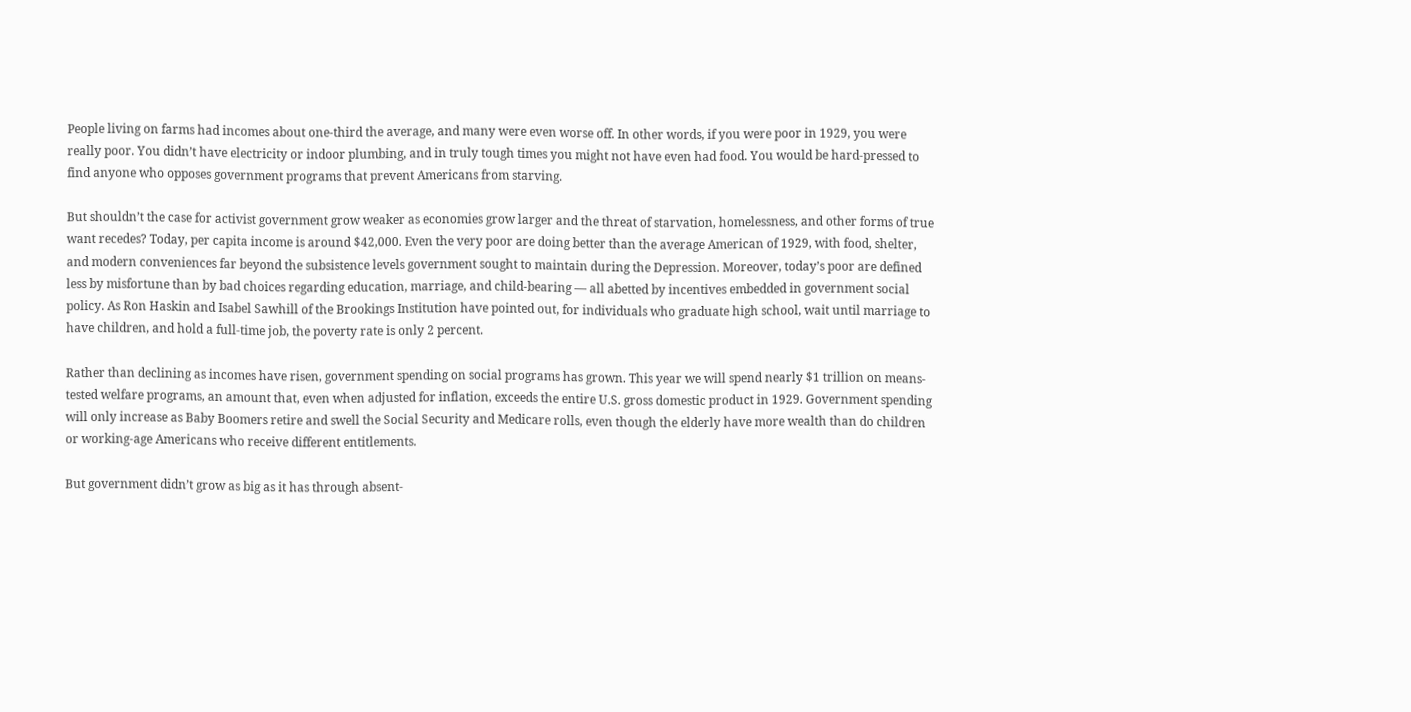People living on farms had incomes about one-third the average, and many were even worse off. In other words, if you were poor in 1929, you were really poor. You didn’t have electricity or indoor plumbing, and in truly tough times you might not have even had food. You would be hard-pressed to find anyone who opposes government programs that prevent Americans from starving.

But shouldn’t the case for activist government grow weaker as economies grow larger and the threat of starvation, homelessness, and other forms of true want recedes? Today, per capita income is around $42,000. Even the very poor are doing better than the average American of 1929, with food, shelter, and modern conveniences far beyond the subsistence levels government sought to maintain during the Depression. Moreover, today’s poor are defined less by misfortune than by bad choices regarding education, marriage, and child-bearing — all abetted by incentives embedded in government social policy. As Ron Haskin and Isabel Sawhill of the Brookings Institution have pointed out, for individuals who graduate high school, wait until marriage to have children, and hold a full-time job, the poverty rate is only 2 percent.

Rather than declining as incomes have risen, government spending on social programs has grown. This year we will spend nearly $1 trillion on means-tested welfare programs, an amount that, even when adjusted for inflation, exceeds the entire U.S. gross domestic product in 1929. Government spending will only increase as Baby Boomers retire and swell the Social Security and Medicare rolls, even though the elderly have more wealth than do children or working-age Americans who receive different entitlements.

But government didn’t grow as big as it has through absent-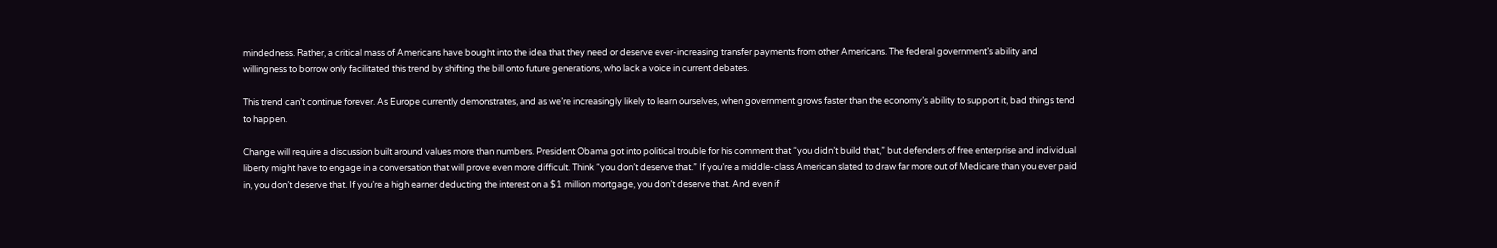mindedness. Rather, a critical mass of Americans have bought into the idea that they need or deserve ever-increasing transfer payments from other Americans. The federal government’s ability and willingness to borrow only facilitated this trend by shifting the bill onto future generations, who lack a voice in current debates.

This trend can’t continue forever. As Europe currently demonstrates, and as we’re increasingly likely to learn ourselves, when government grows faster than the economy’s ability to support it, bad things tend to happen.

Change will require a discussion built around values more than numbers. President Obama got into political trouble for his comment that “you didn’t build that,” but defenders of free enterprise and individual liberty might have to engage in a conversation that will prove even more difficult. Think “you don’t deserve that.” If you’re a middle-class American slated to draw far more out of Medicare than you ever paid in, you don’t deserve that. If you’re a high earner deducting the interest on a $1 million mortgage, you don’t deserve that. And even if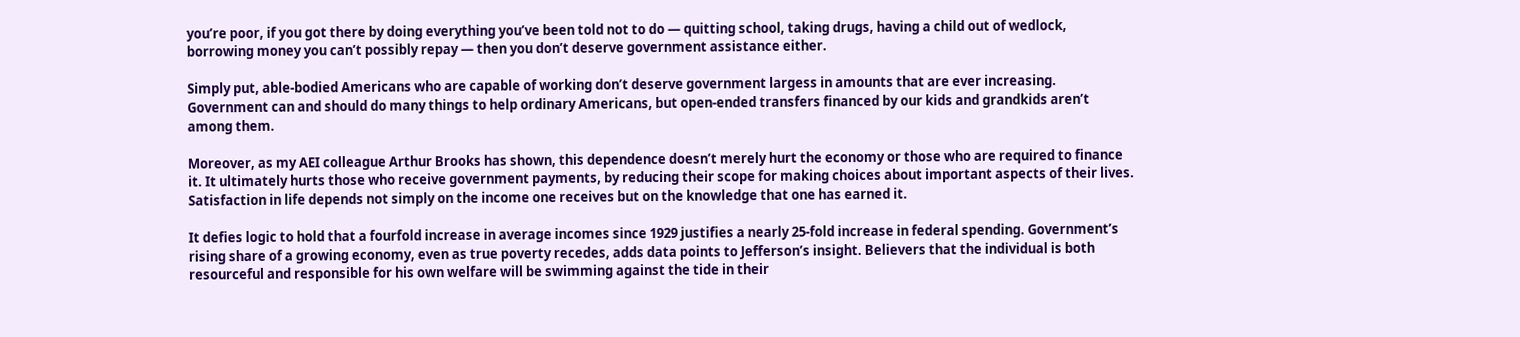you’re poor, if you got there by doing everything you’ve been told not to do — quitting school, taking drugs, having a child out of wedlock, borrowing money you can’t possibly repay — then you don’t deserve government assistance either.

Simply put, able-bodied Americans who are capable of working don’t deserve government largess in amounts that are ever increasing. Government can and should do many things to help ordinary Americans, but open-ended transfers financed by our kids and grandkids aren’t among them.

Moreover, as my AEI colleague Arthur Brooks has shown, this dependence doesn’t merely hurt the economy or those who are required to finance it. It ultimately hurts those who receive government payments, by reducing their scope for making choices about important aspects of their lives. Satisfaction in life depends not simply on the income one receives but on the knowledge that one has earned it.

It defies logic to hold that a fourfold increase in average incomes since 1929 justifies a nearly 25-fold increase in federal spending. Government’s rising share of a growing economy, even as true poverty recedes, adds data points to Jefferson’s insight. Believers that the individual is both resourceful and responsible for his own welfare will be swimming against the tide in their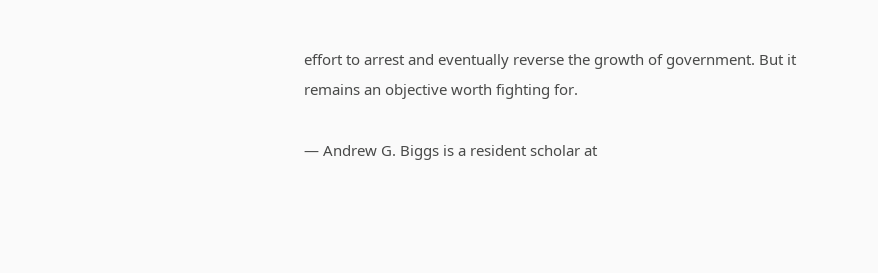effort to arrest and eventually reverse the growth of government. But it remains an objective worth fighting for.

— Andrew G. Biggs is a resident scholar at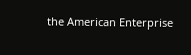the American Enterprise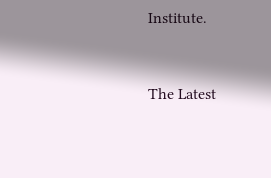Institute.


The Latest